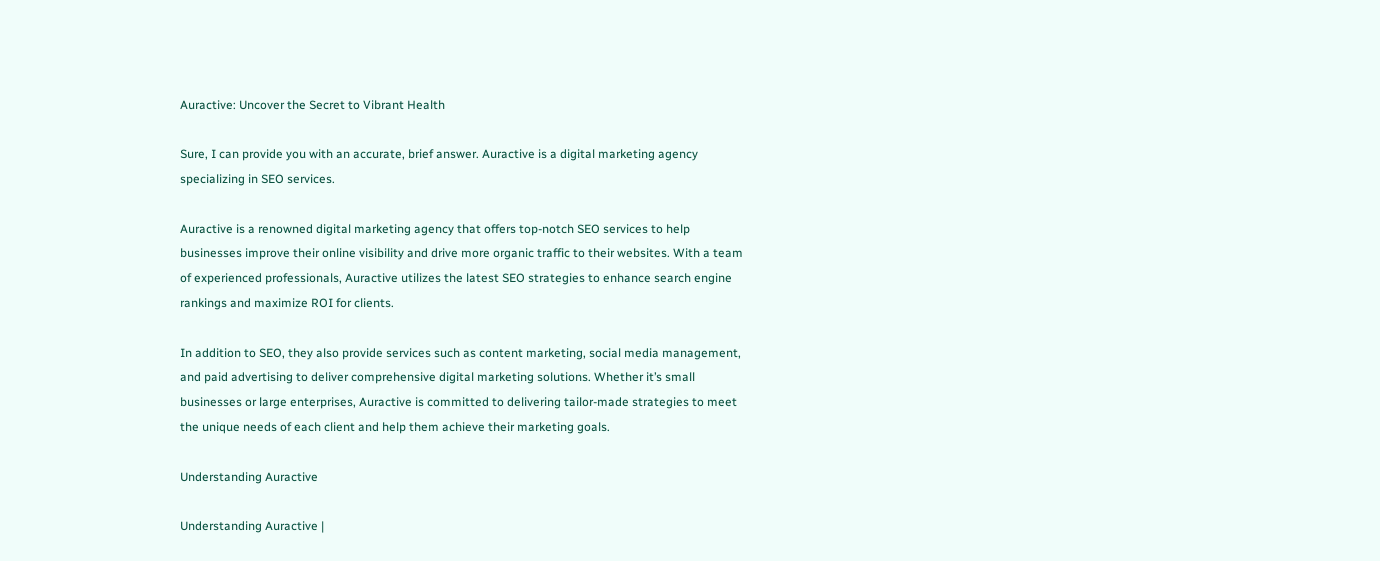Auractive: Uncover the Secret to Vibrant Health

Sure, I can provide you with an accurate, brief answer. Auractive is a digital marketing agency specializing in SEO services.

Auractive is a renowned digital marketing agency that offers top-notch SEO services to help businesses improve their online visibility and drive more organic traffic to their websites. With a team of experienced professionals, Auractive utilizes the latest SEO strategies to enhance search engine rankings and maximize ROI for clients.

In addition to SEO, they also provide services such as content marketing, social media management, and paid advertising to deliver comprehensive digital marketing solutions. Whether it’s small businesses or large enterprises, Auractive is committed to delivering tailor-made strategies to meet the unique needs of each client and help them achieve their marketing goals.

Understanding Auractive

Understanding Auractive |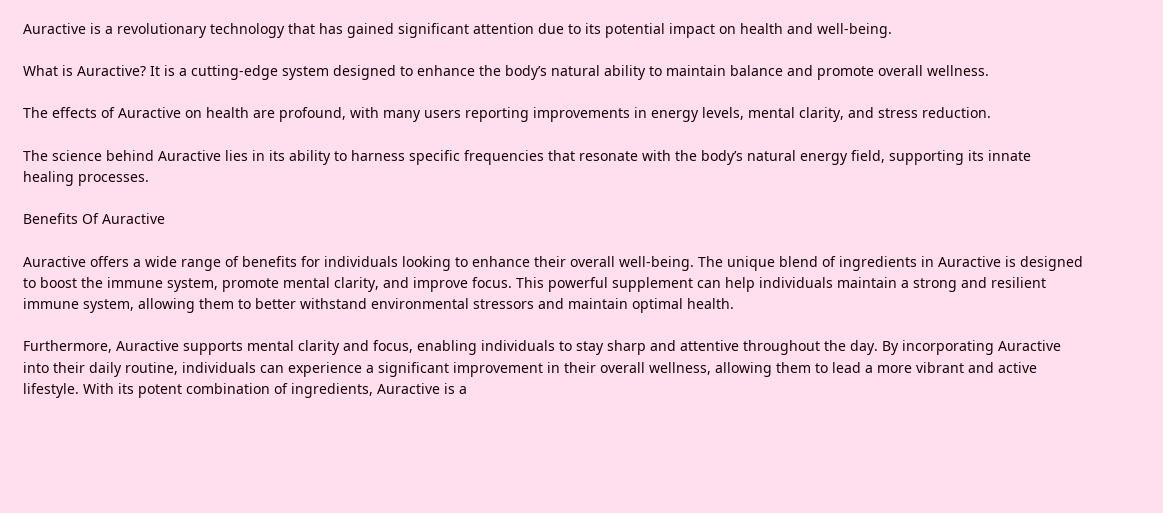Auractive is a revolutionary technology that has gained significant attention due to its potential impact on health and well-being.

What is Auractive? It is a cutting-edge system designed to enhance the body’s natural ability to maintain balance and promote overall wellness.

The effects of Auractive on health are profound, with many users reporting improvements in energy levels, mental clarity, and stress reduction.

The science behind Auractive lies in its ability to harness specific frequencies that resonate with the body’s natural energy field, supporting its innate healing processes.

Benefits Of Auractive

Auractive offers a wide range of benefits for individuals looking to enhance their overall well-being. The unique blend of ingredients in Auractive is designed to boost the immune system, promote mental clarity, and improve focus. This powerful supplement can help individuals maintain a strong and resilient immune system, allowing them to better withstand environmental stressors and maintain optimal health.

Furthermore, Auractive supports mental clarity and focus, enabling individuals to stay sharp and attentive throughout the day. By incorporating Auractive into their daily routine, individuals can experience a significant improvement in their overall wellness, allowing them to lead a more vibrant and active lifestyle. With its potent combination of ingredients, Auractive is a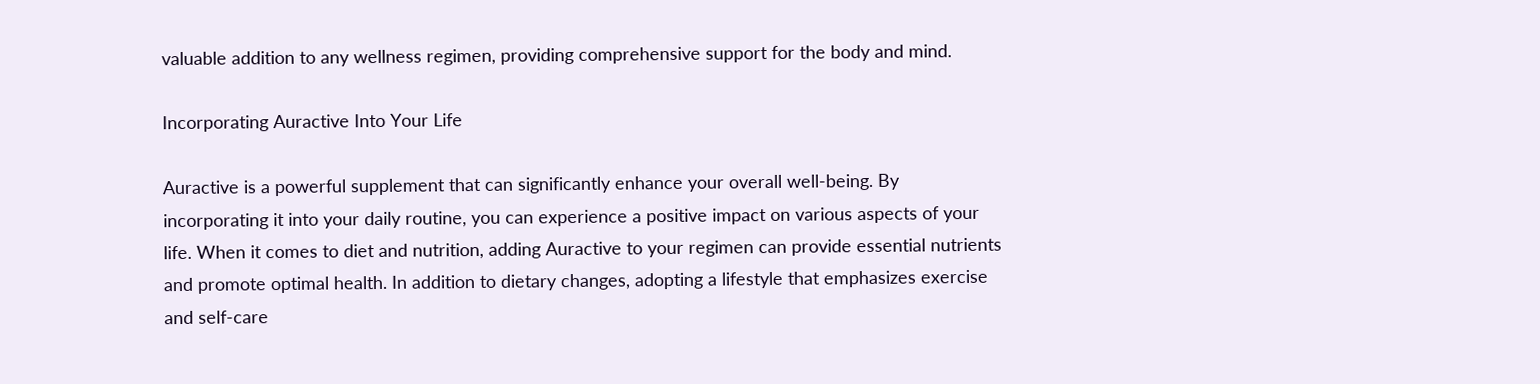valuable addition to any wellness regimen, providing comprehensive support for the body and mind.

Incorporating Auractive Into Your Life

Auractive is a powerful supplement that can significantly enhance your overall well-being. By incorporating it into your daily routine, you can experience a positive impact on various aspects of your life. When it comes to diet and nutrition, adding Auractive to your regimen can provide essential nutrients and promote optimal health. In addition to dietary changes, adopting a lifestyle that emphasizes exercise and self-care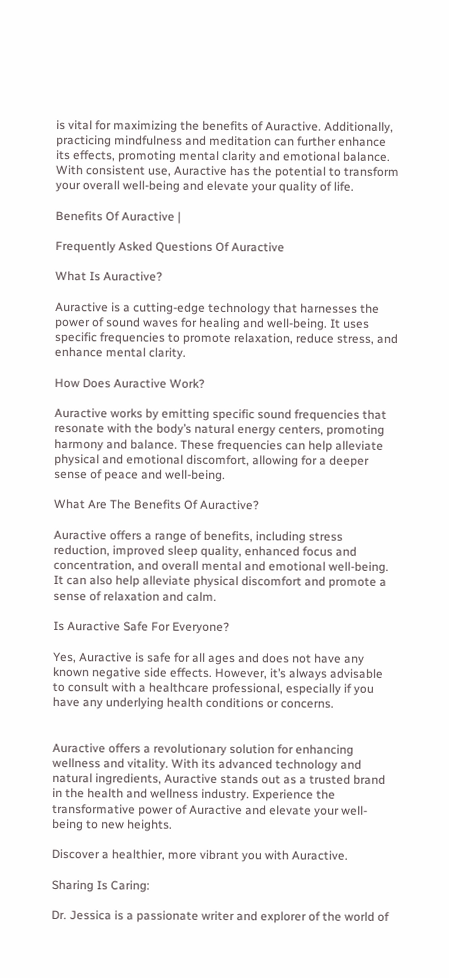is vital for maximizing the benefits of Auractive. Additionally, practicing mindfulness and meditation can further enhance its effects, promoting mental clarity and emotional balance. With consistent use, Auractive has the potential to transform your overall well-being and elevate your quality of life.

Benefits Of Auractive |

Frequently Asked Questions Of Auractive

What Is Auractive?

Auractive is a cutting-edge technology that harnesses the power of sound waves for healing and well-being. It uses specific frequencies to promote relaxation, reduce stress, and enhance mental clarity.

How Does Auractive Work?

Auractive works by emitting specific sound frequencies that resonate with the body’s natural energy centers, promoting harmony and balance. These frequencies can help alleviate physical and emotional discomfort, allowing for a deeper sense of peace and well-being.

What Are The Benefits Of Auractive?

Auractive offers a range of benefits, including stress reduction, improved sleep quality, enhanced focus and concentration, and overall mental and emotional well-being. It can also help alleviate physical discomfort and promote a sense of relaxation and calm.

Is Auractive Safe For Everyone?

Yes, Auractive is safe for all ages and does not have any known negative side effects. However, it’s always advisable to consult with a healthcare professional, especially if you have any underlying health conditions or concerns.


Auractive offers a revolutionary solution for enhancing wellness and vitality. With its advanced technology and natural ingredients, Auractive stands out as a trusted brand in the health and wellness industry. Experience the transformative power of Auractive and elevate your well-being to new heights.

Discover a healthier, more vibrant you with Auractive.

Sharing Is Caring:

Dr. Jessica is a passionate writer and explorer of the world of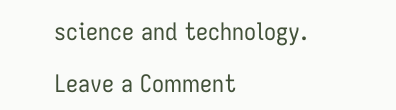science and technology.

Leave a Comment